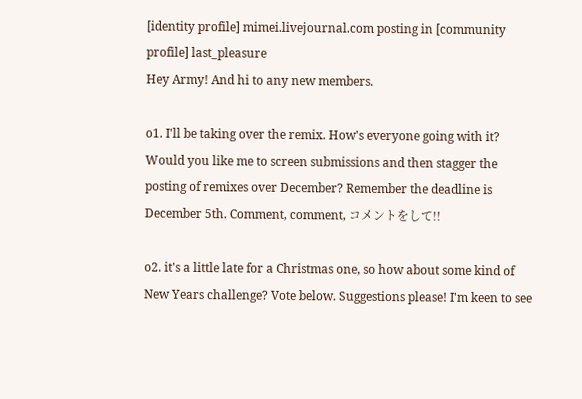[identity profile] mimei.livejournal.com posting in [community profile] last_pleasure
Hey Army! And hi to any new members.

o1. I'll be taking over the remix. How's everyone going with it? Would you like me to screen submissions and then stagger the posting of remixes over December? Remember the deadline is December 5th. Comment, comment, コメントをして!!

o2. it's a little late for a Christmas one, so how about some kind of New Years challenge? Vote below. Suggestions please! I'm keen to see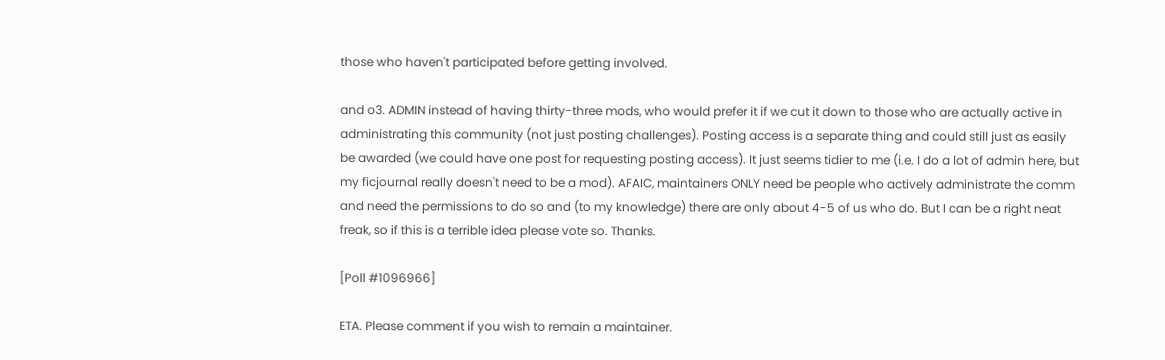those who haven't participated before getting involved.

and o3. ADMIN instead of having thirty-three mods, who would prefer it if we cut it down to those who are actually active in administrating this community (not just posting challenges). Posting access is a separate thing and could still just as easily be awarded (we could have one post for requesting posting access). It just seems tidier to me (i.e. I do a lot of admin here, but my ficjournal really doesn't need to be a mod). AFAIC, maintainers ONLY need be people who actively administrate the comm and need the permissions to do so and (to my knowledge) there are only about 4-5 of us who do. But I can be a right neat freak, so if this is a terrible idea please vote so. Thanks.

[Poll #1096966]

ETA. Please comment if you wish to remain a maintainer.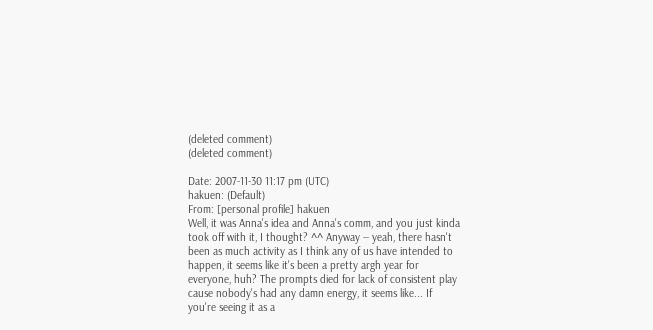(deleted comment)
(deleted comment)

Date: 2007-11-30 11:17 pm (UTC)
hakuen: (Default)
From: [personal profile] hakuen
Well, it was Anna's idea and Anna's comm, and you just kinda took off with it, I thought? ^^ Anyway -- yeah, there hasn't been as much activity as I think any of us have intended to happen, it seems like it's been a pretty argh year for everyone, huh? The prompts died for lack of consistent play cause nobody's had any damn energy, it seems like... If you're seeing it as a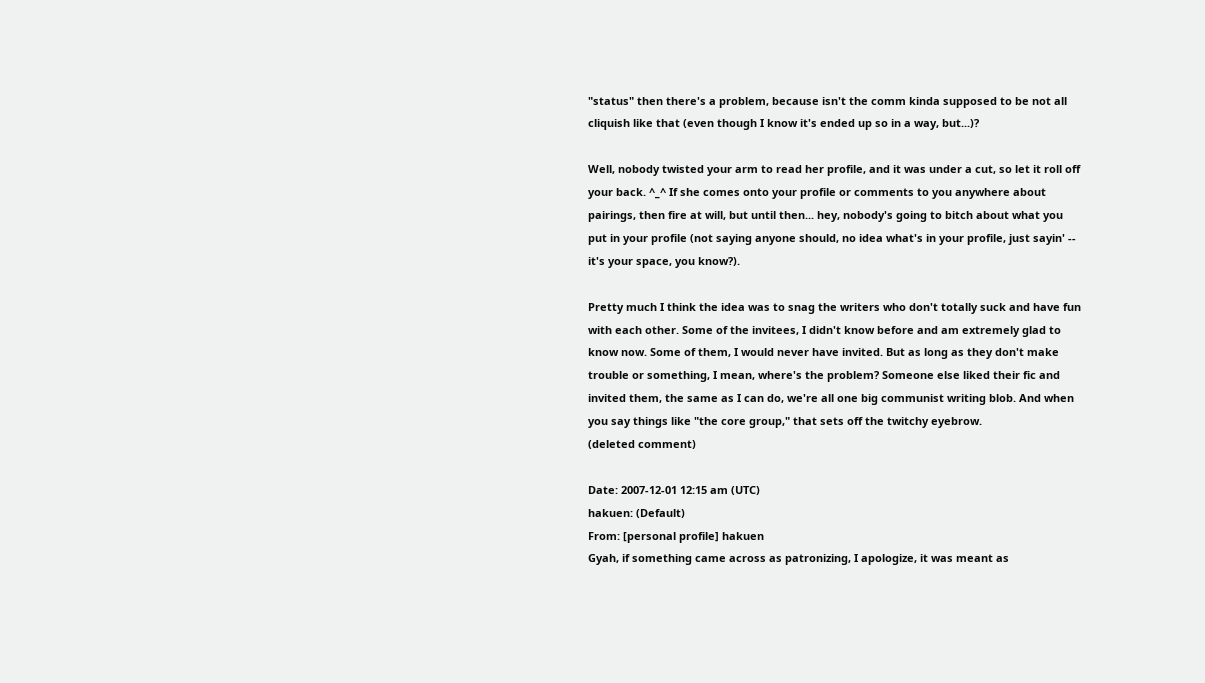"status" then there's a problem, because isn't the comm kinda supposed to be not all cliquish like that (even though I know it's ended up so in a way, but...)?

Well, nobody twisted your arm to read her profile, and it was under a cut, so let it roll off your back. ^_^ If she comes onto your profile or comments to you anywhere about pairings, then fire at will, but until then... hey, nobody's going to bitch about what you put in your profile (not saying anyone should, no idea what's in your profile, just sayin' -- it's your space, you know?).

Pretty much I think the idea was to snag the writers who don't totally suck and have fun with each other. Some of the invitees, I didn't know before and am extremely glad to know now. Some of them, I would never have invited. But as long as they don't make trouble or something, I mean, where's the problem? Someone else liked their fic and invited them, the same as I can do, we're all one big communist writing blob. And when you say things like "the core group," that sets off the twitchy eyebrow.
(deleted comment)

Date: 2007-12-01 12:15 am (UTC)
hakuen: (Default)
From: [personal profile] hakuen
Gyah, if something came across as patronizing, I apologize, it was meant as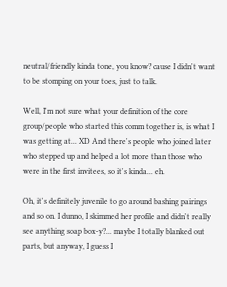neutral/friendly kinda tone, you know? cause I didn't want to be stomping on your toes, just to talk.

Well, I'm not sure what your definition of the core group/people who started this comm together is, is what I was getting at... XD And there's people who joined later who stepped up and helped a lot more than those who were in the first invitees, so it's kinda... eh.

Oh, it's definitely juvenile to go around bashing pairings and so on. I dunno, I skimmed her profile and didn't really see anything soap box-y?... maybe I totally blanked out parts, but anyway, I guess I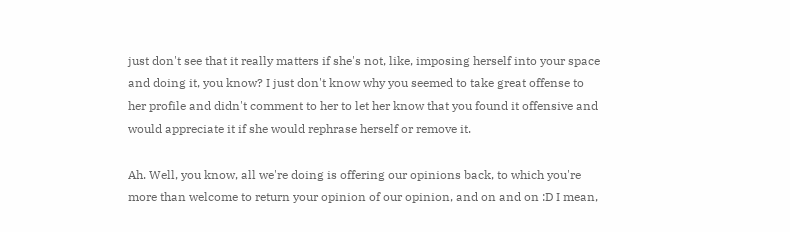just don't see that it really matters if she's not, like, imposing herself into your space and doing it, you know? I just don't know why you seemed to take great offense to her profile and didn't comment to her to let her know that you found it offensive and would appreciate it if she would rephrase herself or remove it.

Ah. Well, you know, all we're doing is offering our opinions back, to which you're more than welcome to return your opinion of our opinion, and on and on :D I mean,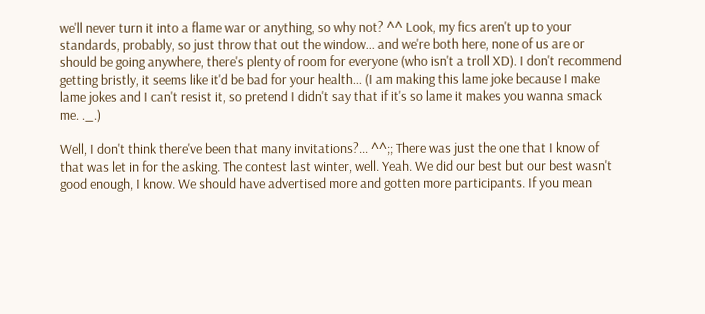we'll never turn it into a flame war or anything, so why not? ^^ Look, my fics aren't up to your standards, probably, so just throw that out the window... and we're both here, none of us are or should be going anywhere, there's plenty of room for everyone (who isn't a troll XD). I don't recommend getting bristly, it seems like it'd be bad for your health... (I am making this lame joke because I make lame jokes and I can't resist it, so pretend I didn't say that if it's so lame it makes you wanna smack me. ._.)

Well, I don't think there've been that many invitations?... ^^;; There was just the one that I know of that was let in for the asking. The contest last winter, well. Yeah. We did our best but our best wasn't good enough, I know. We should have advertised more and gotten more participants. If you mean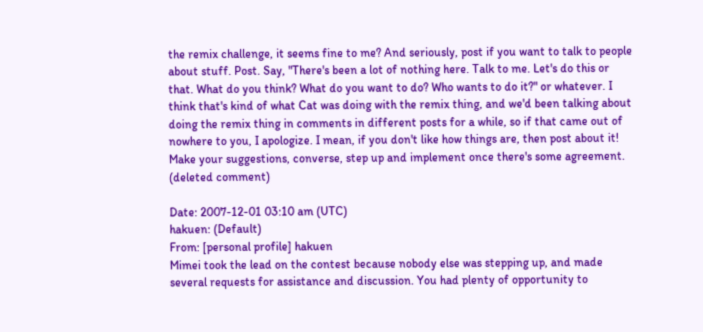the remix challenge, it seems fine to me? And seriously, post if you want to talk to people about stuff. Post. Say, "There's been a lot of nothing here. Talk to me. Let's do this or that. What do you think? What do you want to do? Who wants to do it?" or whatever. I think that's kind of what Cat was doing with the remix thing, and we'd been talking about doing the remix thing in comments in different posts for a while, so if that came out of nowhere to you, I apologize. I mean, if you don't like how things are, then post about it! Make your suggestions, converse, step up and implement once there's some agreement.
(deleted comment)

Date: 2007-12-01 03:10 am (UTC)
hakuen: (Default)
From: [personal profile] hakuen
Mimei took the lead on the contest because nobody else was stepping up, and made several requests for assistance and discussion. You had plenty of opportunity to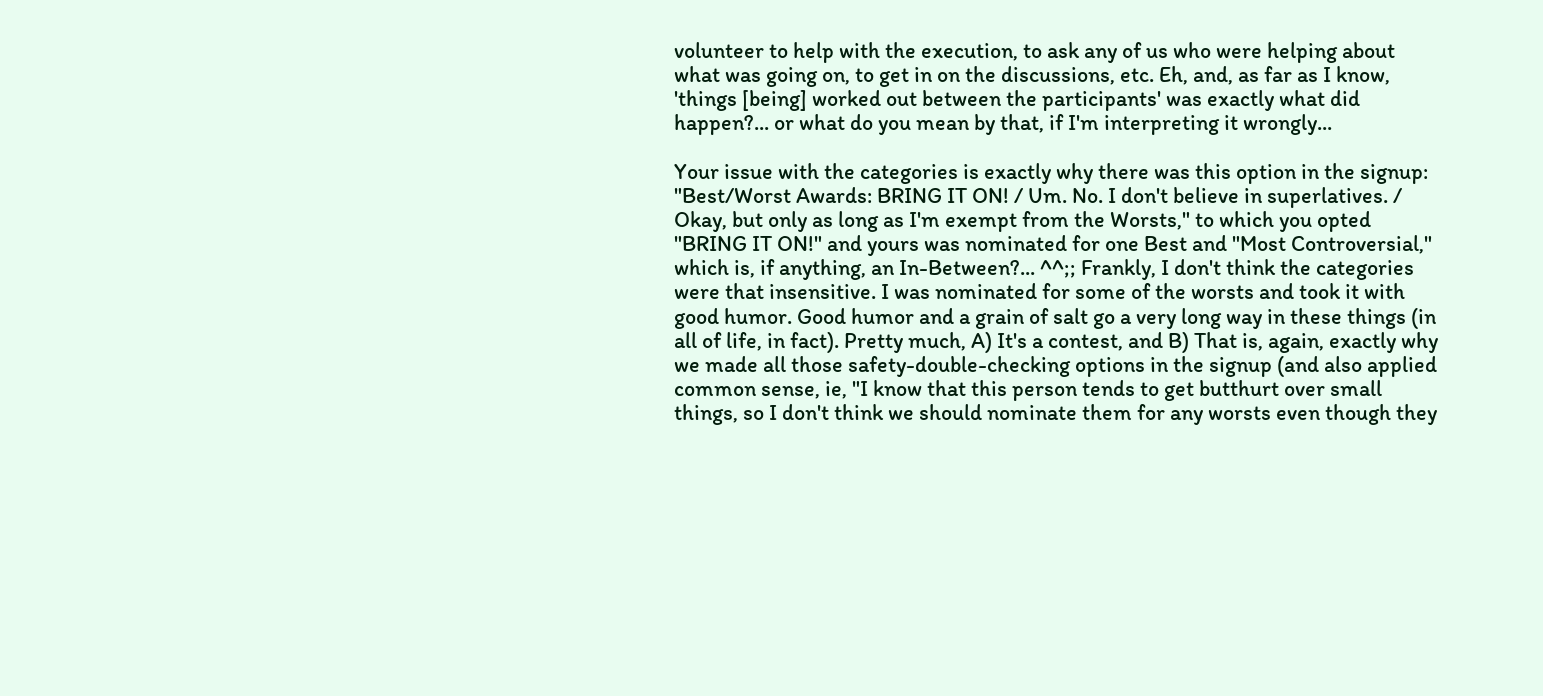volunteer to help with the execution, to ask any of us who were helping about what was going on, to get in on the discussions, etc. Eh, and, as far as I know, 'things [being] worked out between the participants' was exactly what did happen?... or what do you mean by that, if I'm interpreting it wrongly...

Your issue with the categories is exactly why there was this option in the signup: "Best/Worst Awards: BRING IT ON! / Um. No. I don't believe in superlatives. / Okay, but only as long as I'm exempt from the Worsts," to which you opted "BRING IT ON!" and yours was nominated for one Best and "Most Controversial," which is, if anything, an In-Between?... ^^;; Frankly, I don't think the categories were that insensitive. I was nominated for some of the worsts and took it with good humor. Good humor and a grain of salt go a very long way in these things (in all of life, in fact). Pretty much, A) It's a contest, and B) That is, again, exactly why we made all those safety-double-checking options in the signup (and also applied common sense, ie, "I know that this person tends to get butthurt over small things, so I don't think we should nominate them for any worsts even though they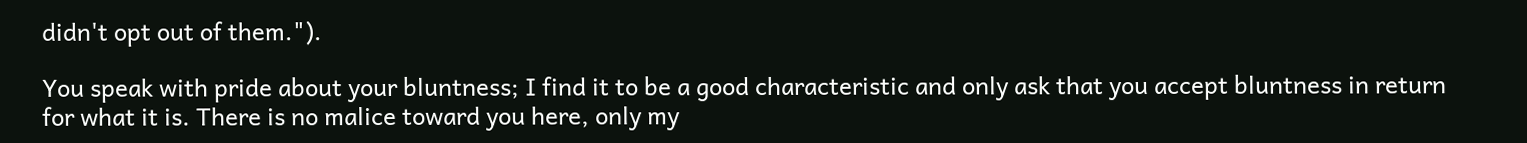didn't opt out of them.").

You speak with pride about your bluntness; I find it to be a good characteristic and only ask that you accept bluntness in return for what it is. There is no malice toward you here, only my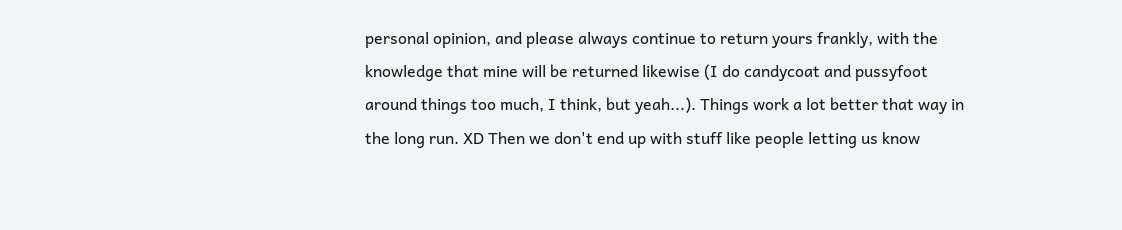personal opinion, and please always continue to return yours frankly, with the knowledge that mine will be returned likewise (I do candycoat and pussyfoot around things too much, I think, but yeah...). Things work a lot better that way in the long run. XD Then we don't end up with stuff like people letting us know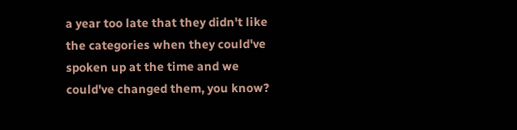a year too late that they didn't like the categories when they could've spoken up at the time and we could've changed them, you know?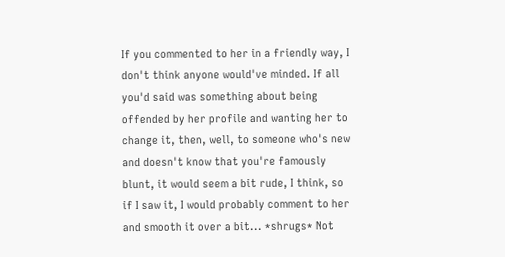If you commented to her in a friendly way, I don't think anyone would've minded. If all you'd said was something about being offended by her profile and wanting her to change it, then, well, to someone who's new and doesn't know that you're famously blunt, it would seem a bit rude, I think, so if I saw it, I would probably comment to her and smooth it over a bit... *shrugs* Not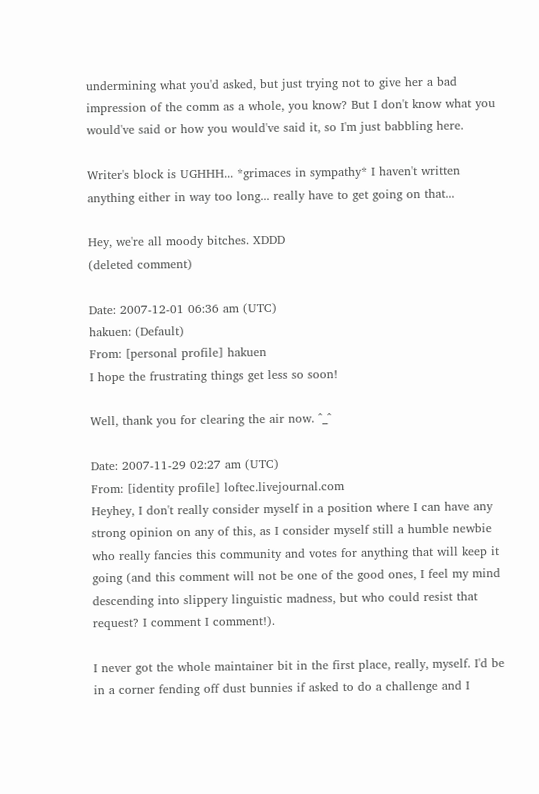undermining what you'd asked, but just trying not to give her a bad impression of the comm as a whole, you know? But I don't know what you would've said or how you would've said it, so I'm just babbling here.

Writer's block is UGHHH... *grimaces in sympathy* I haven't written anything either in way too long... really have to get going on that...

Hey, we're all moody bitches. XDDD
(deleted comment)

Date: 2007-12-01 06:36 am (UTC)
hakuen: (Default)
From: [personal profile] hakuen
I hope the frustrating things get less so soon!

Well, thank you for clearing the air now. ^_^

Date: 2007-11-29 02:27 am (UTC)
From: [identity profile] loftec.livejournal.com
Heyhey, I don't really consider myself in a position where I can have any strong opinion on any of this, as I consider myself still a humble newbie who really fancies this community and votes for anything that will keep it going (and this comment will not be one of the good ones, I feel my mind descending into slippery linguistic madness, but who could resist that request? I comment I comment!).

I never got the whole maintainer bit in the first place, really, myself. I'd be in a corner fending off dust bunnies if asked to do a challenge and I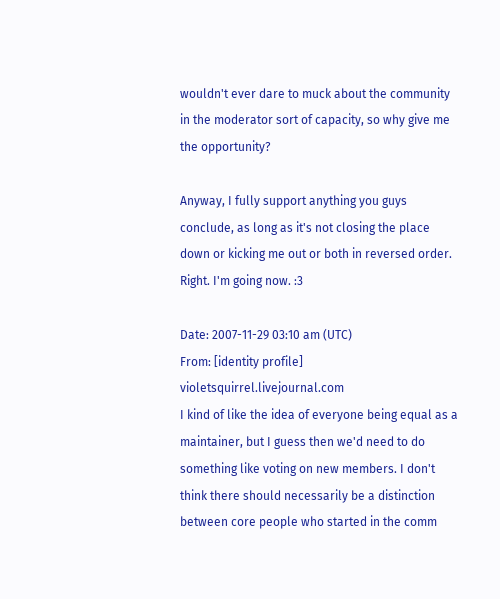wouldn't ever dare to muck about the community in the moderator sort of capacity, so why give me the opportunity?

Anyway, I fully support anything you guys conclude, as long as it's not closing the place down or kicking me out or both in reversed order. Right. I'm going now. :3

Date: 2007-11-29 03:10 am (UTC)
From: [identity profile] violetsquirrel.livejournal.com
I kind of like the idea of everyone being equal as a maintainer, but I guess then we'd need to do something like voting on new members. I don't think there should necessarily be a distinction between core people who started in the comm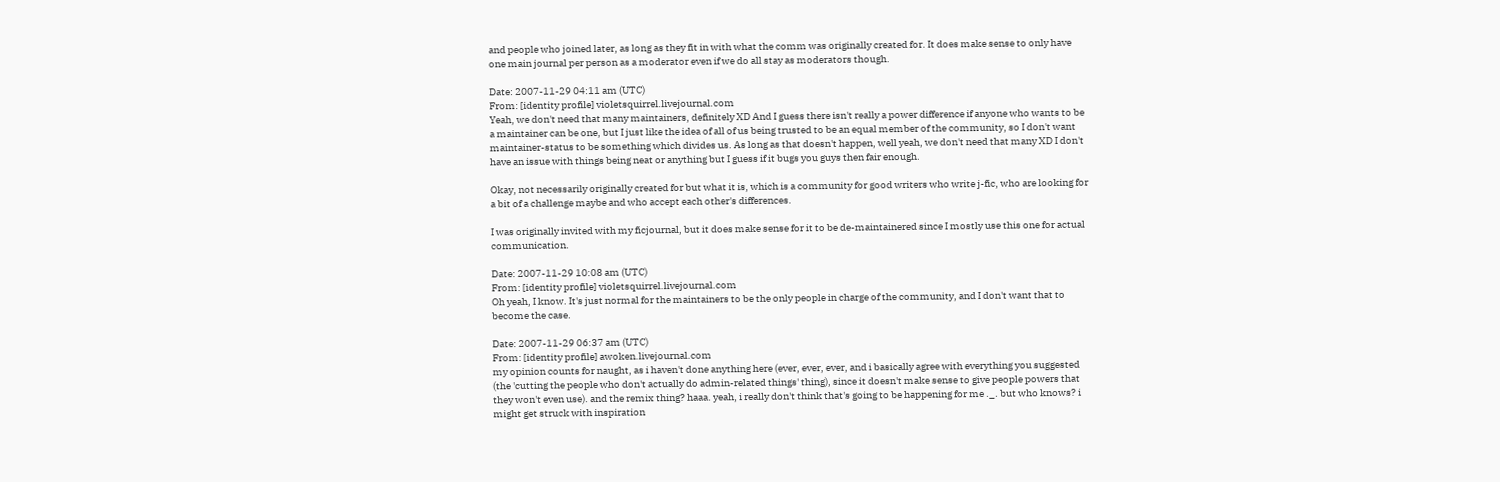and people who joined later, as long as they fit in with what the comm was originally created for. It does make sense to only have one main journal per person as a moderator even if we do all stay as moderators though.

Date: 2007-11-29 04:11 am (UTC)
From: [identity profile] violetsquirrel.livejournal.com
Yeah, we don't need that many maintainers, definitely XD And I guess there isn't really a power difference if anyone who wants to be a maintainer can be one, but I just like the idea of all of us being trusted to be an equal member of the community, so I don't want maintainer-status to be something which divides us. As long as that doesn't happen, well yeah, we don't need that many XD I don't have an issue with things being neat or anything but I guess if it bugs you guys then fair enough.

Okay, not necessarily originally created for but what it is, which is a community for good writers who write j-fic, who are looking for a bit of a challenge maybe and who accept each other's differences.

I was originally invited with my ficjournal, but it does make sense for it to be de-maintainered since I mostly use this one for actual communication.

Date: 2007-11-29 10:08 am (UTC)
From: [identity profile] violetsquirrel.livejournal.com
Oh yeah, I know. It's just normal for the maintainers to be the only people in charge of the community, and I don't want that to become the case.

Date: 2007-11-29 06:37 am (UTC)
From: [identity profile] awoken.livejournal.com
my opinion counts for naught, as i haven't done anything here (ever, ever, ever, and i basically agree with everything you suggested (the 'cutting the people who don't actually do admin-related things' thing), since it doesn't make sense to give people powers that they won't even use). and the remix thing? haaa. yeah, i really don't think that's going to be happening for me ._. but who knows? i might get struck with inspiration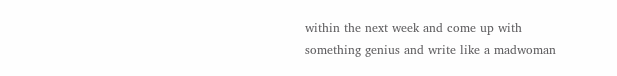within the next week and come up with something genius and write like a madwoman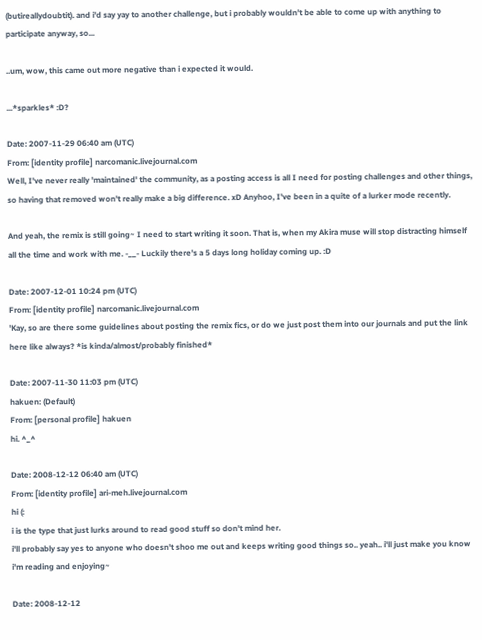(butireallydoubtit). and i'd say yay to another challenge, but i probably wouldn't be able to come up with anything to participate anyway, so...

..um, wow, this came out more negative than i expected it would.

...*sparkles* :D?

Date: 2007-11-29 06:40 am (UTC)
From: [identity profile] narcomanic.livejournal.com
Well, I've never really 'maintained' the community, as a posting access is all I need for posting challenges and other things, so having that removed won't really make a big difference. xD Anyhoo, I've been in a quite of a lurker mode recently.

And yeah, the remix is still going~ I need to start writing it soon. That is, when my Akira muse will stop distracting himself all the time and work with me. -__- Luckily there's a 5 days long holiday coming up. :D

Date: 2007-12-01 10:24 pm (UTC)
From: [identity profile] narcomanic.livejournal.com
'Kay, so are there some guidelines about posting the remix fics, or do we just post them into our journals and put the link here like always? *is kinda/almost/probably finished*

Date: 2007-11-30 11:03 pm (UTC)
hakuen: (Default)
From: [personal profile] hakuen
hi. ^_^

Date: 2008-12-12 06:40 am (UTC)
From: [identity profile] ari-meh.livejournal.com
hi (:
i is the type that just lurks around to read good stuff so don't mind her.
i'll probably say yes to anyone who doesn't shoo me out and keeps writing good things so.. yeah.. i'll just make you know i'm reading and enjoying~

Date: 2008-12-12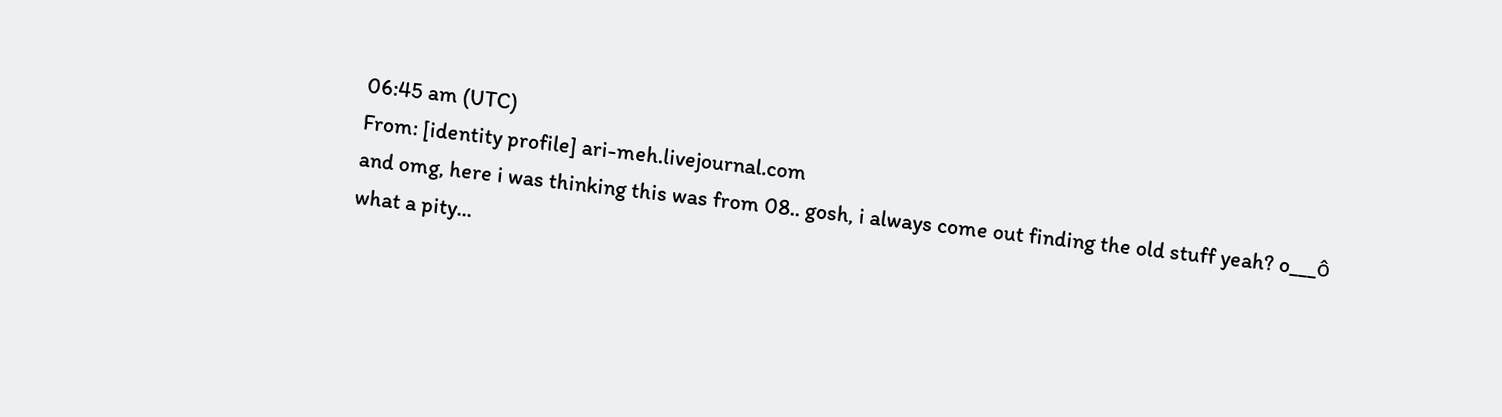06:45 am (UTC)
From: [identity profile] ari-meh.livejournal.com
and omg, here i was thinking this was from 08.. gosh, i always come out finding the old stuff yeah? o___ô
what a pity...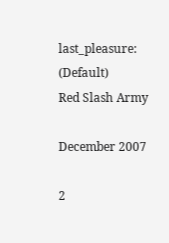last_pleasure: (Default)
Red Slash Army

December 2007

2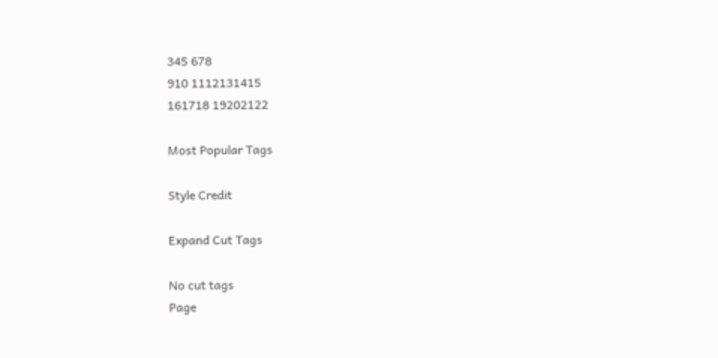345 678
910 1112131415
161718 19202122

Most Popular Tags

Style Credit

Expand Cut Tags

No cut tags
Page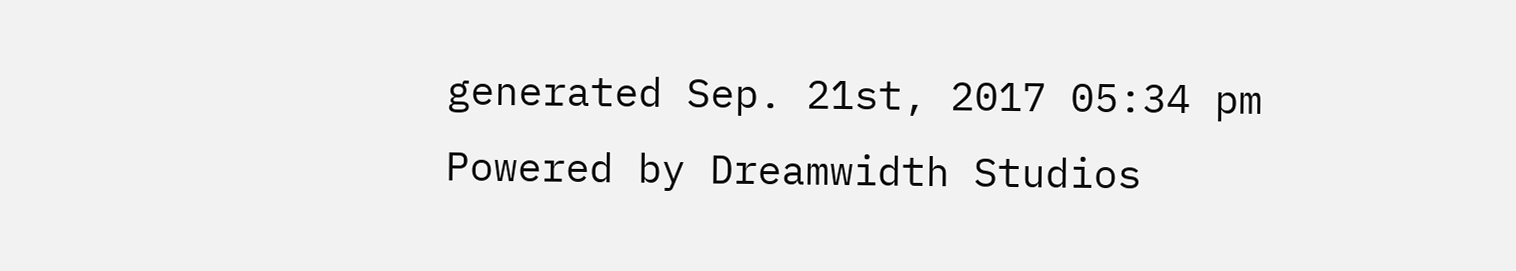generated Sep. 21st, 2017 05:34 pm
Powered by Dreamwidth Studios